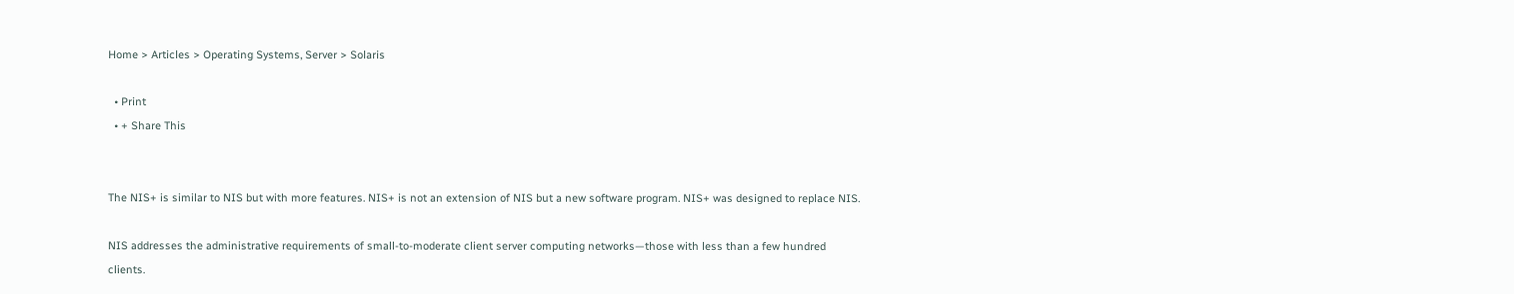Home > Articles > Operating Systems, Server > Solaris

  • Print
  • + Share This


The NIS+ is similar to NIS but with more features. NIS+ is not an extension of NIS but a new software program. NIS+ was designed to replace NIS.

NIS addresses the administrative requirements of small-to-moderate client server computing networks—those with less than a few hundred clients.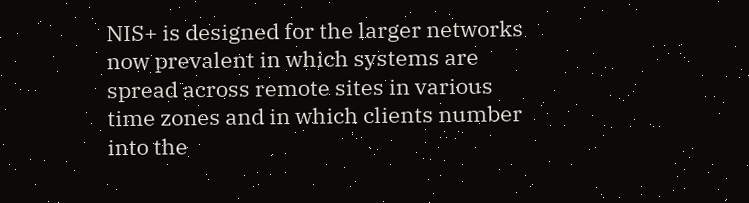NIS+ is designed for the larger networks now prevalent in which systems are spread across remote sites in various time zones and in which clients number into the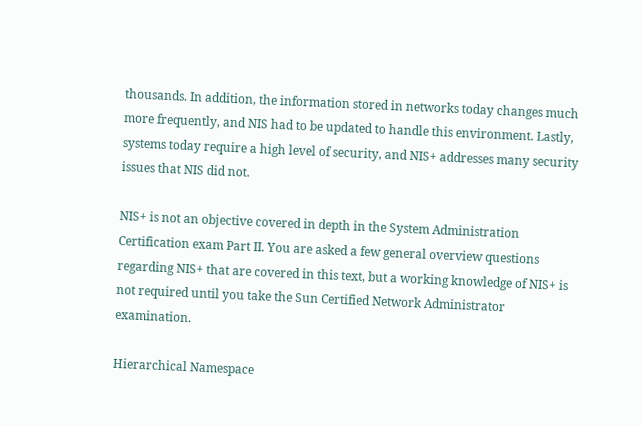thousands. In addition, the information stored in networks today changes much more frequently, and NIS had to be updated to handle this environment. Lastly, systems today require a high level of security, and NIS+ addresses many security issues that NIS did not.

NIS+ is not an objective covered in depth in the System Administration Certification exam Part II. You are asked a few general overview questions regarding NIS+ that are covered in this text, but a working knowledge of NIS+ is not required until you take the Sun Certified Network Administrator examination.

Hierarchical Namespace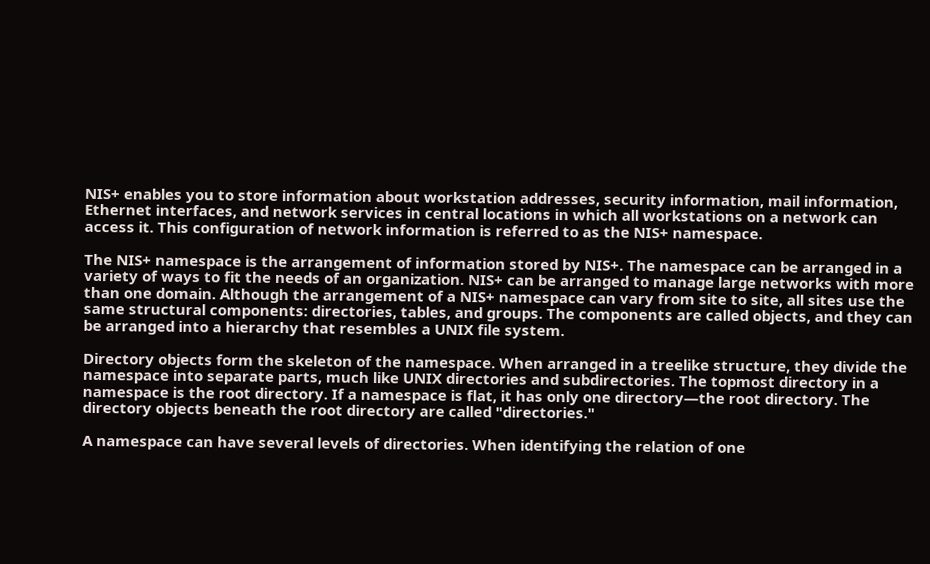NIS+ enables you to store information about workstation addresses, security information, mail information, Ethernet interfaces, and network services in central locations in which all workstations on a network can access it. This configuration of network information is referred to as the NIS+ namespace.

The NIS+ namespace is the arrangement of information stored by NIS+. The namespace can be arranged in a variety of ways to fit the needs of an organization. NIS+ can be arranged to manage large networks with more than one domain. Although the arrangement of a NIS+ namespace can vary from site to site, all sites use the same structural components: directories, tables, and groups. The components are called objects, and they can be arranged into a hierarchy that resembles a UNIX file system.

Directory objects form the skeleton of the namespace. When arranged in a treelike structure, they divide the namespace into separate parts, much like UNIX directories and subdirectories. The topmost directory in a namespace is the root directory. If a namespace is flat, it has only one directory—the root directory. The directory objects beneath the root directory are called "directories."

A namespace can have several levels of directories. When identifying the relation of one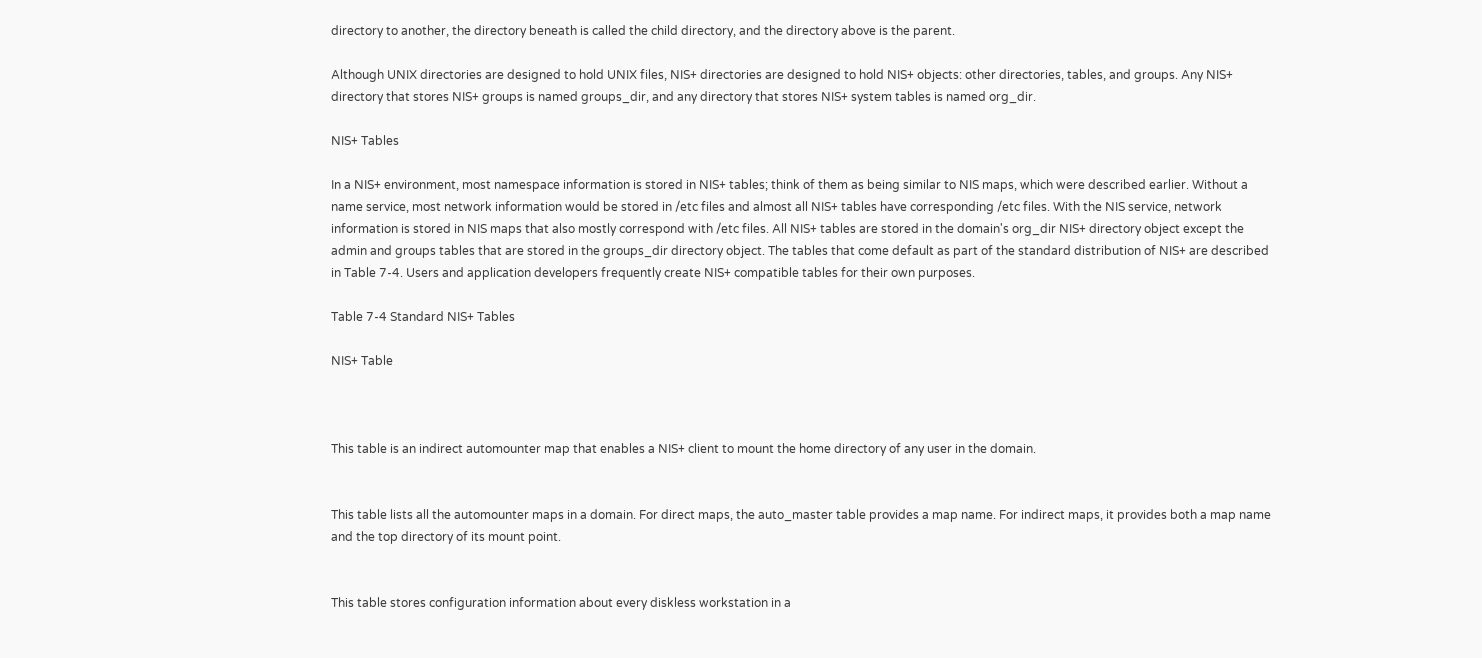directory to another, the directory beneath is called the child directory, and the directory above is the parent.

Although UNIX directories are designed to hold UNIX files, NIS+ directories are designed to hold NIS+ objects: other directories, tables, and groups. Any NIS+ directory that stores NIS+ groups is named groups_dir, and any directory that stores NIS+ system tables is named org_dir.

NIS+ Tables

In a NIS+ environment, most namespace information is stored in NIS+ tables; think of them as being similar to NIS maps, which were described earlier. Without a name service, most network information would be stored in /etc files and almost all NIS+ tables have corresponding /etc files. With the NIS service, network information is stored in NIS maps that also mostly correspond with /etc files. All NIS+ tables are stored in the domain's org_dir NIS+ directory object except the admin and groups tables that are stored in the groups_dir directory object. The tables that come default as part of the standard distribution of NIS+ are described in Table 7-4. Users and application developers frequently create NIS+ compatible tables for their own purposes.

Table 7-4 Standard NIS+ Tables

NIS+ Table



This table is an indirect automounter map that enables a NIS+ client to mount the home directory of any user in the domain.


This table lists all the automounter maps in a domain. For direct maps, the auto_master table provides a map name. For indirect maps, it provides both a map name and the top directory of its mount point.


This table stores configuration information about every diskless workstation in a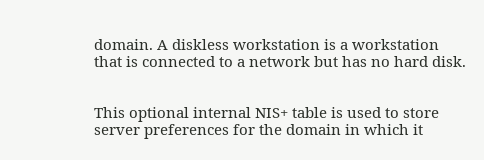domain. A diskless workstation is a workstation that is connected to a network but has no hard disk.


This optional internal NIS+ table is used to store server preferences for the domain in which it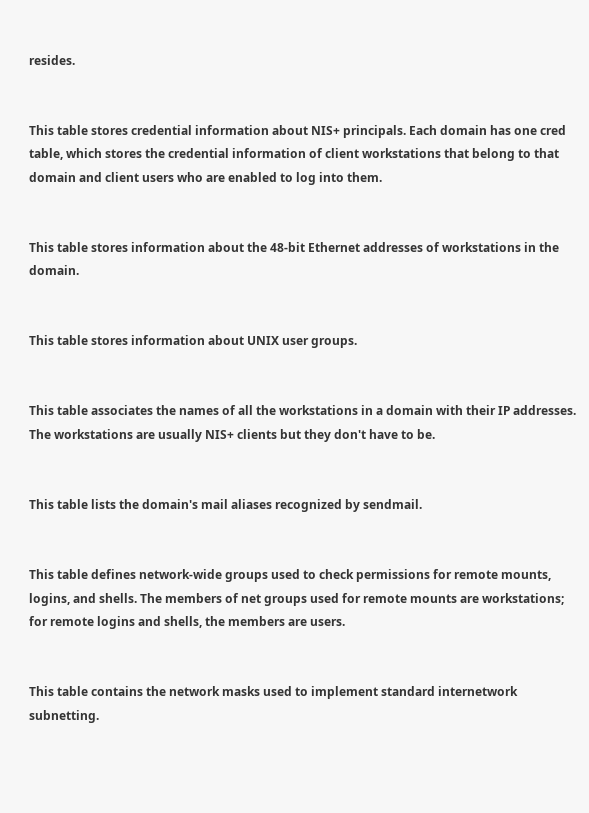resides.


This table stores credential information about NIS+ principals. Each domain has one cred table, which stores the credential information of client workstations that belong to that domain and client users who are enabled to log into them.


This table stores information about the 48-bit Ethernet addresses of workstations in the domain.


This table stores information about UNIX user groups.


This table associates the names of all the workstations in a domain with their IP addresses. The workstations are usually NIS+ clients but they don't have to be.


This table lists the domain's mail aliases recognized by sendmail.


This table defines network-wide groups used to check permissions for remote mounts, logins, and shells. The members of net groups used for remote mounts are workstations; for remote logins and shells, the members are users.


This table contains the network masks used to implement standard internetwork subnetting.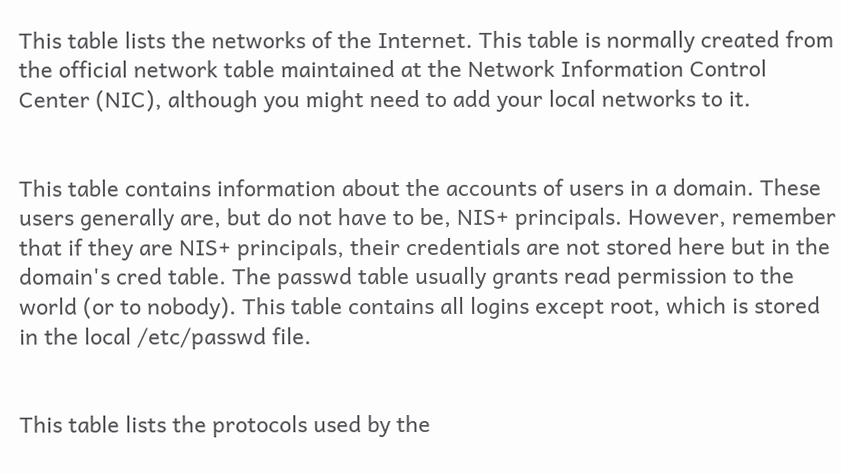This table lists the networks of the Internet. This table is normally created from the official network table maintained at the Network Information Control Center (NIC), although you might need to add your local networks to it.


This table contains information about the accounts of users in a domain. These users generally are, but do not have to be, NIS+ principals. However, remember that if they are NIS+ principals, their credentials are not stored here but in the domain's cred table. The passwd table usually grants read permission to the world (or to nobody). This table contains all logins except root, which is stored in the local /etc/passwd file.


This table lists the protocols used by the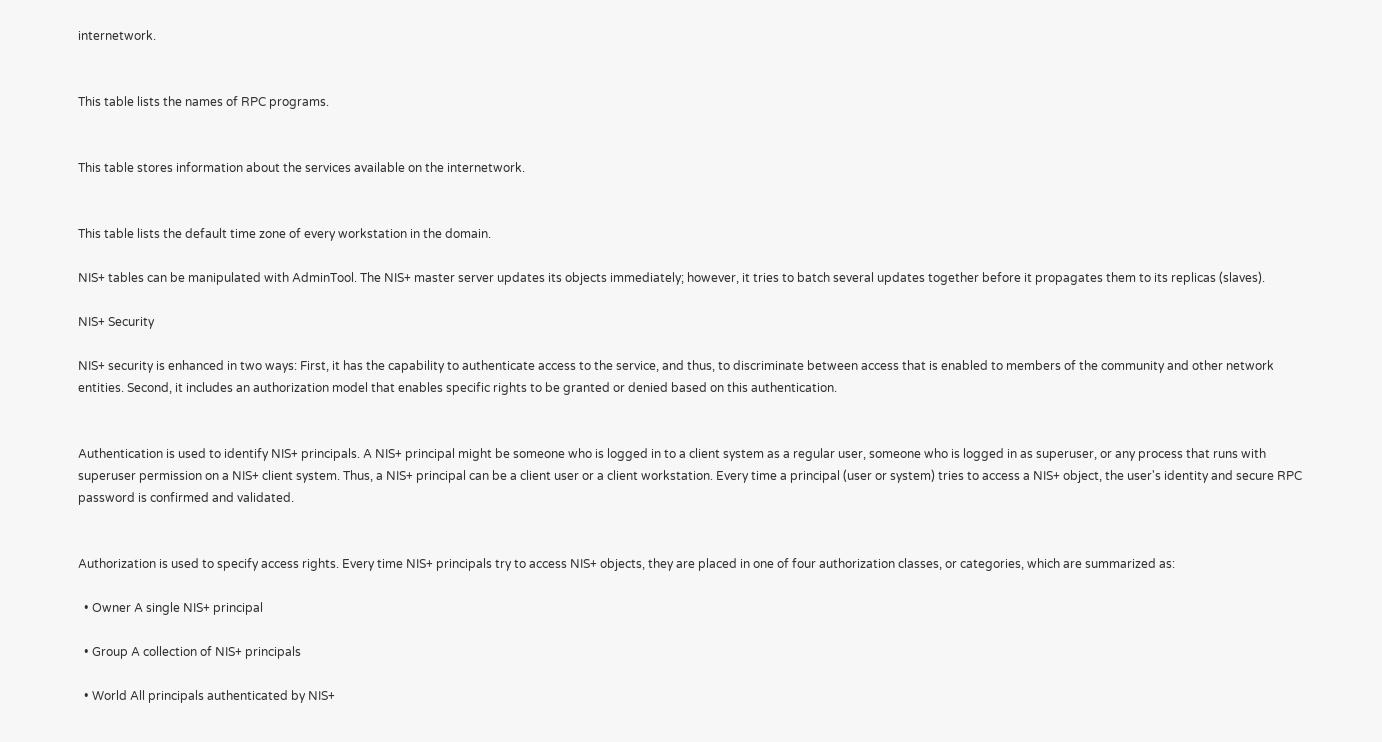internetwork.


This table lists the names of RPC programs.


This table stores information about the services available on the internetwork.


This table lists the default time zone of every workstation in the domain.

NIS+ tables can be manipulated with AdminTool. The NIS+ master server updates its objects immediately; however, it tries to batch several updates together before it propagates them to its replicas (slaves).

NIS+ Security

NIS+ security is enhanced in two ways: First, it has the capability to authenticate access to the service, and thus, to discriminate between access that is enabled to members of the community and other network entities. Second, it includes an authorization model that enables specific rights to be granted or denied based on this authentication.


Authentication is used to identify NIS+ principals. A NIS+ principal might be someone who is logged in to a client system as a regular user, someone who is logged in as superuser, or any process that runs with superuser permission on a NIS+ client system. Thus, a NIS+ principal can be a client user or a client workstation. Every time a principal (user or system) tries to access a NIS+ object, the user's identity and secure RPC password is confirmed and validated.


Authorization is used to specify access rights. Every time NIS+ principals try to access NIS+ objects, they are placed in one of four authorization classes, or categories, which are summarized as:

  • Owner A single NIS+ principal

  • Group A collection of NIS+ principals

  • World All principals authenticated by NIS+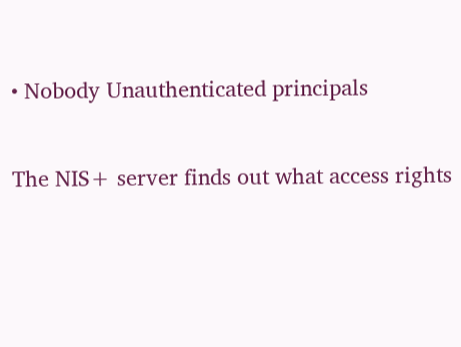• Nobody Unauthenticated principals

The NIS+ server finds out what access rights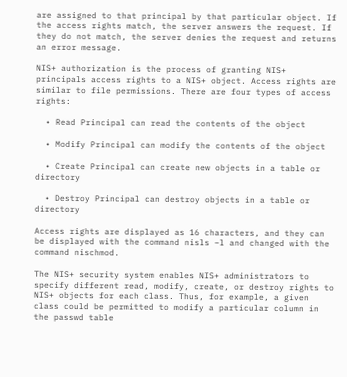are assigned to that principal by that particular object. If the access rights match, the server answers the request. If they do not match, the server denies the request and returns an error message.

NIS+ authorization is the process of granting NIS+ principals access rights to a NIS+ object. Access rights are similar to file permissions. There are four types of access rights:

  • Read Principal can read the contents of the object

  • Modify Principal can modify the contents of the object

  • Create Principal can create new objects in a table or directory

  • Destroy Principal can destroy objects in a table or directory

Access rights are displayed as 16 characters, and they can be displayed with the command nisls –l and changed with the command nischmod.

The NIS+ security system enables NIS+ administrators to specify different read, modify, create, or destroy rights to NIS+ objects for each class. Thus, for example, a given class could be permitted to modify a particular column in the passwd table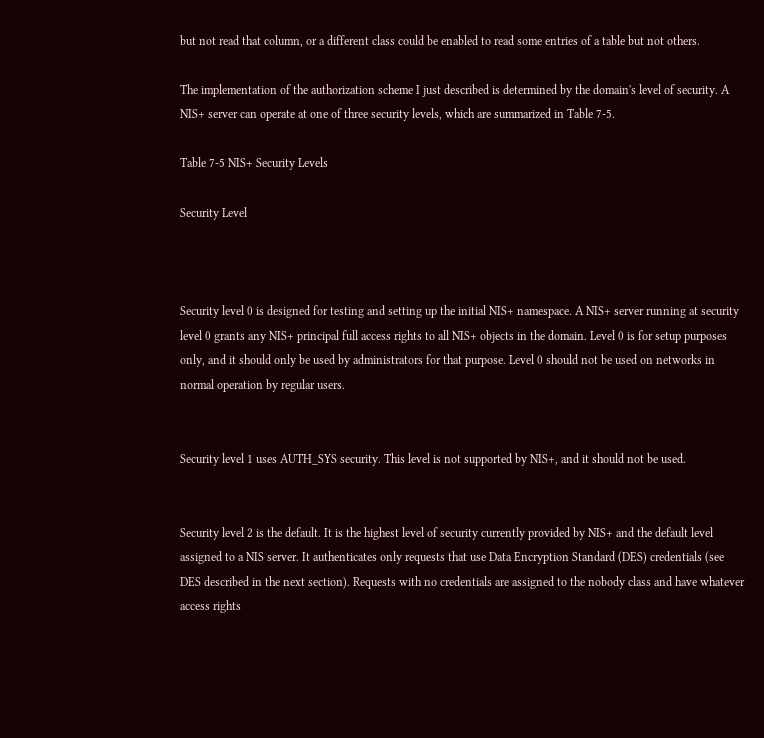but not read that column, or a different class could be enabled to read some entries of a table but not others.

The implementation of the authorization scheme I just described is determined by the domain's level of security. A NIS+ server can operate at one of three security levels, which are summarized in Table 7-5.

Table 7-5 NIS+ Security Levels

Security Level



Security level 0 is designed for testing and setting up the initial NIS+ namespace. A NIS+ server running at security level 0 grants any NIS+ principal full access rights to all NIS+ objects in the domain. Level 0 is for setup purposes only, and it should only be used by administrators for that purpose. Level 0 should not be used on networks in normal operation by regular users.


Security level 1 uses AUTH_SYS security. This level is not supported by NIS+, and it should not be used.


Security level 2 is the default. It is the highest level of security currently provided by NIS+ and the default level assigned to a NIS server. It authenticates only requests that use Data Encryption Standard (DES) credentials (see DES described in the next section). Requests with no credentials are assigned to the nobody class and have whatever access rights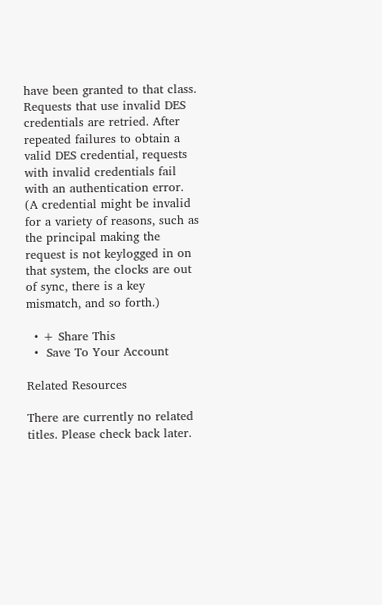have been granted to that class. Requests that use invalid DES credentials are retried. After repeated failures to obtain a valid DES credential, requests with invalid credentials fail with an authentication error. (A credential might be invalid for a variety of reasons, such as the principal making the request is not keylogged in on that system, the clocks are out of sync, there is a key mismatch, and so forth.)

  • + Share This
  •  Save To Your Account

Related Resources

There are currently no related titles. Please check back later.